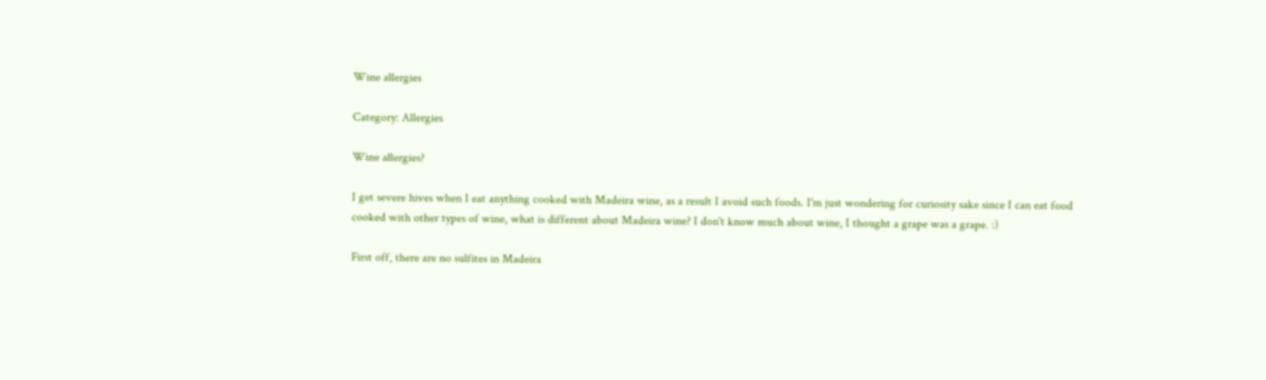Wine allergies

Category: Allergies

Wine allergies?

I get severe hives when I eat anything cooked with Madeira wine, as a result I avoid such foods. I'm just wondering for curiosity sake since I can eat food cooked with other types of wine, what is different about Madeira wine? I don't know much about wine, I thought a grape was a grape. :)

First off, there are no sulfites in Madeira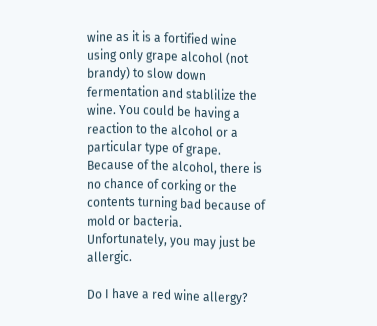wine as it is a fortified wine using only grape alcohol (not brandy) to slow down fermentation and stablilize the wine. You could be having a reaction to the alcohol or a particular type of grape. Because of the alcohol, there is no chance of corking or the contents turning bad because of mold or bacteria.
Unfortunately, you may just be allergic.

Do I have a red wine allergy?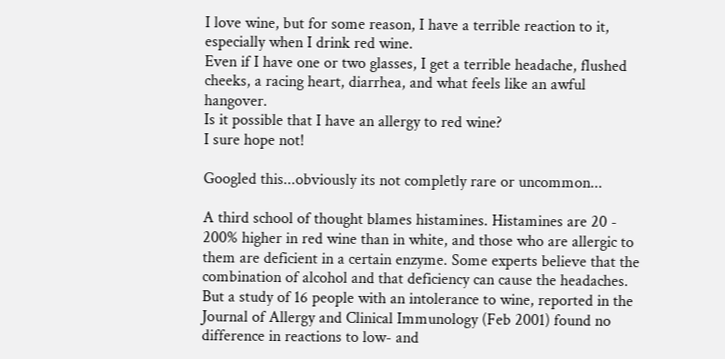I love wine, but for some reason, I have a terrible reaction to it, especially when I drink red wine.
Even if I have one or two glasses, I get a terrible headache, flushed cheeks, a racing heart, diarrhea, and what feels like an awful hangover.
Is it possible that I have an allergy to red wine?
I sure hope not!

Googled this...obviously its not completly rare or uncommon...

A third school of thought blames histamines. Histamines are 20 - 200% higher in red wine than in white, and those who are allergic to them are deficient in a certain enzyme. Some experts believe that the combination of alcohol and that deficiency can cause the headaches. But a study of 16 people with an intolerance to wine, reported in the Journal of Allergy and Clinical Immunology (Feb 2001) found no difference in reactions to low- and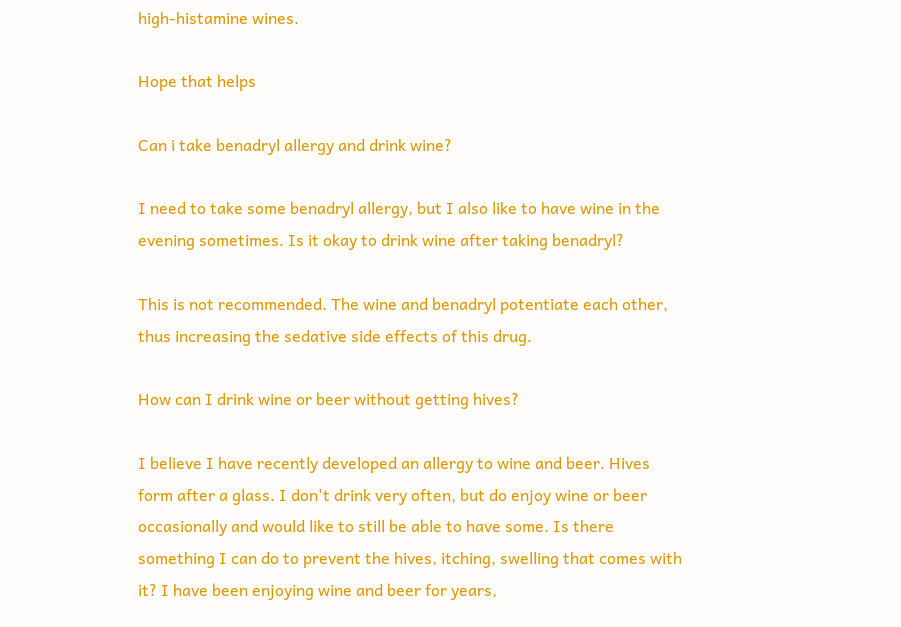high-histamine wines.

Hope that helps

Can i take benadryl allergy and drink wine?

I need to take some benadryl allergy, but I also like to have wine in the evening sometimes. Is it okay to drink wine after taking benadryl?

This is not recommended. The wine and benadryl potentiate each other, thus increasing the sedative side effects of this drug.

How can I drink wine or beer without getting hives?

I believe I have recently developed an allergy to wine and beer. Hives form after a glass. I don't drink very often, but do enjoy wine or beer occasionally and would like to still be able to have some. Is there something I can do to prevent the hives, itching, swelling that comes with it? I have been enjoying wine and beer for years,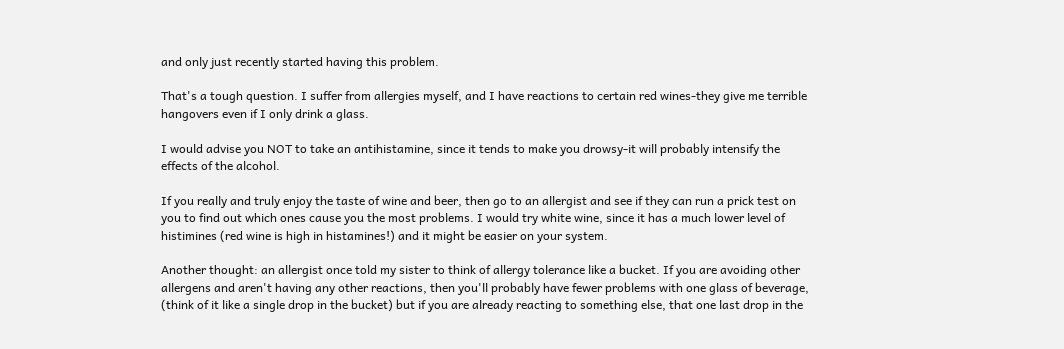and only just recently started having this problem.

That's a tough question. I suffer from allergies myself, and I have reactions to certain red wines-they give me terrible hangovers even if I only drink a glass.

I would advise you NOT to take an antihistamine, since it tends to make you drowsy-it will probably intensify the effects of the alcohol.

If you really and truly enjoy the taste of wine and beer, then go to an allergist and see if they can run a prick test on you to find out which ones cause you the most problems. I would try white wine, since it has a much lower level of histimines (red wine is high in histamines!) and it might be easier on your system.

Another thought: an allergist once told my sister to think of allergy tolerance like a bucket. If you are avoiding other allergens and aren't having any other reactions, then you'll probably have fewer problems with one glass of beverage, (think of it like a single drop in the bucket) but if you are already reacting to something else, that one last drop in the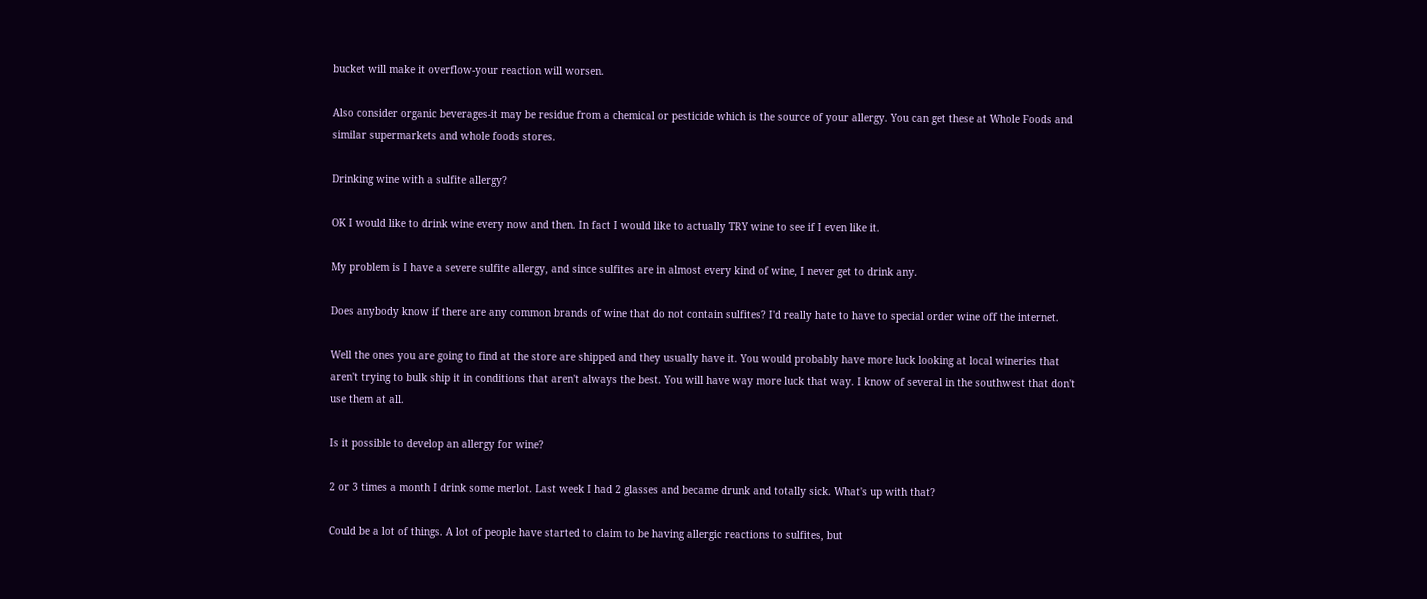bucket will make it overflow-your reaction will worsen.

Also consider organic beverages-it may be residue from a chemical or pesticide which is the source of your allergy. You can get these at Whole Foods and similar supermarkets and whole foods stores.

Drinking wine with a sulfite allergy?

OK I would like to drink wine every now and then. In fact I would like to actually TRY wine to see if I even like it.

My problem is I have a severe sulfite allergy, and since sulfites are in almost every kind of wine, I never get to drink any.

Does anybody know if there are any common brands of wine that do not contain sulfites? I'd really hate to have to special order wine off the internet.

Well the ones you are going to find at the store are shipped and they usually have it. You would probably have more luck looking at local wineries that aren't trying to bulk ship it in conditions that aren't always the best. You will have way more luck that way. I know of several in the southwest that don't use them at all.

Is it possible to develop an allergy for wine?

2 or 3 times a month I drink some merlot. Last week I had 2 glasses and became drunk and totally sick. What's up with that?

Could be a lot of things. A lot of people have started to claim to be having allergic reactions to sulfites, but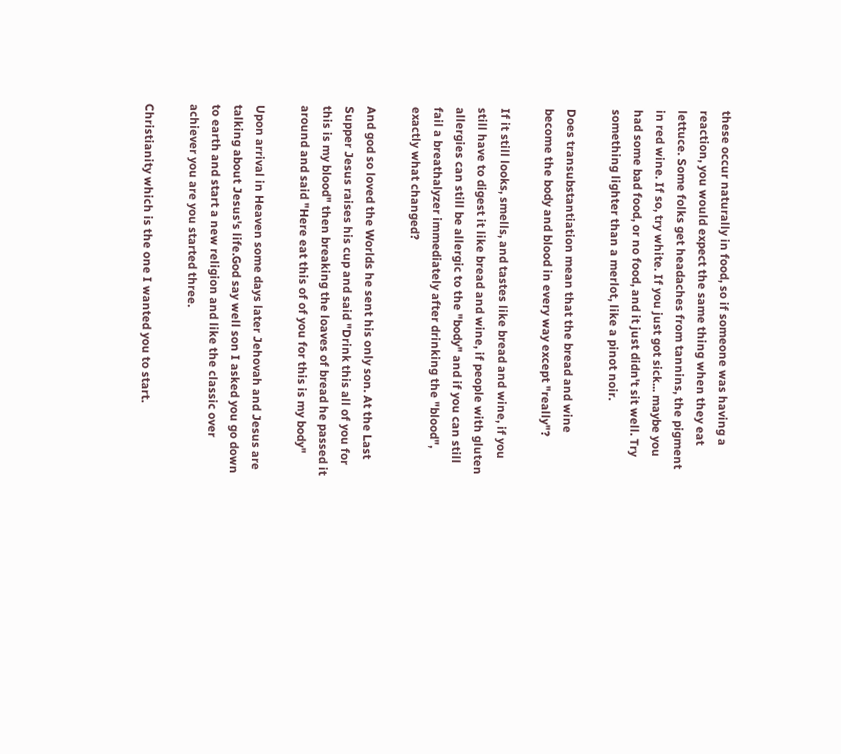these occur naturally in food, so if someone was having a reaction, you would expect the same thing when they eat lettuce. Some folks get headaches from tannins, the pigment in red wine. If so, try white. If you just got sick... maybe you had some bad food, or no food, and it just didn't sit well. Try something lighter than a merlot, like a pinot noir.

Does transubstantiation mean that the bread and wine become the body and blood in every way except "really"?

If it still looks, smells, and tastes like bread and wine, if you still have to digest it like bread and wine, if people with gluten allergies can still be allergic to the "body" and if you can still fail a breathalyzer immediately after drinking the "blood", exactly what changed?

And god so loved the Worlds he sent his only son. At the Last Supper Jesus raises his cup and said "Drink this all of you for this is my blood" then breaking the loaves of bread he passed it around and said "Here eat this of of you for this is my body"

Upon arrival in Heaven some days later Jehovah and Jesus are talking about Jesus's life.God say well son I asked you go down to earth and start a new religion and like the classic over achiever you are you started three.

Christianity which is the one I wanted you to start.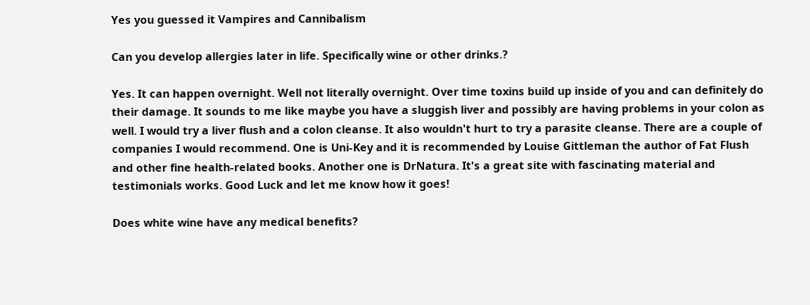Yes you guessed it Vampires and Cannibalism

Can you develop allergies later in life. Specifically wine or other drinks.?

Yes. It can happen overnight. Well not literally overnight. Over time toxins build up inside of you and can definitely do their damage. It sounds to me like maybe you have a sluggish liver and possibly are having problems in your colon as well. I would try a liver flush and a colon cleanse. It also wouldn't hurt to try a parasite cleanse. There are a couple of companies I would recommend. One is Uni-Key and it is recommended by Louise Gittleman the author of Fat Flush and other fine health-related books. Another one is DrNatura. It's a great site with fascinating material and testimonials works. Good Luck and let me know how it goes!

Does white wine have any medical benefits?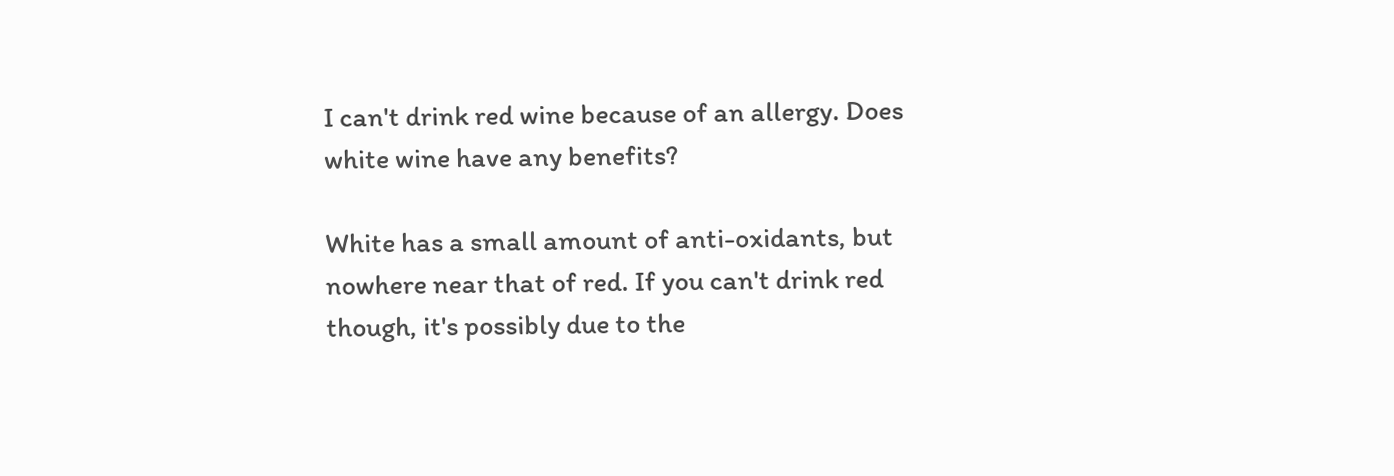I can't drink red wine because of an allergy. Does white wine have any benefits?

White has a small amount of anti-oxidants, but nowhere near that of red. If you can't drink red though, it's possibly due to the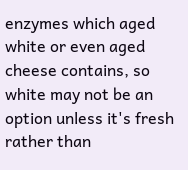enzymes which aged white or even aged cheese contains, so white may not be an option unless it's fresh rather than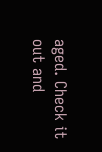aged. Check it out and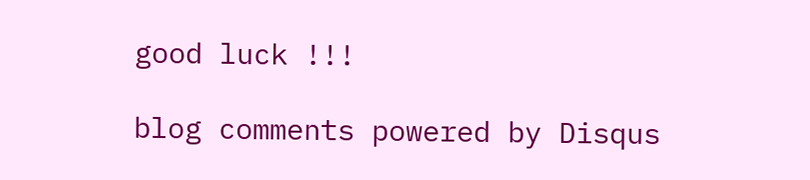good luck !!!

blog comments powered by Disqus